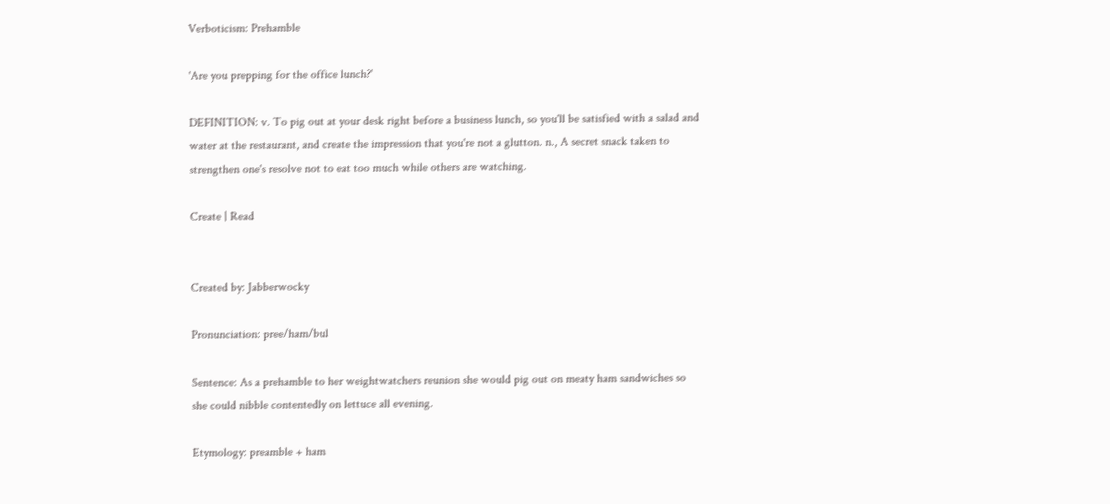Verboticism: Prehamble

'Are you prepping for the office lunch?'

DEFINITION: v. To pig out at your desk right before a business lunch, so you'll be satisfied with a salad and water at the restaurant, and create the impression that you're not a glutton. n., A secret snack taken to strengthen one's resolve not to eat too much while others are watching.

Create | Read


Created by: Jabberwocky

Pronunciation: pree/ham/bul

Sentence: As a prehamble to her weightwatchers reunion she would pig out on meaty ham sandwiches so she could nibble contentedly on lettuce all evening.

Etymology: preamble + ham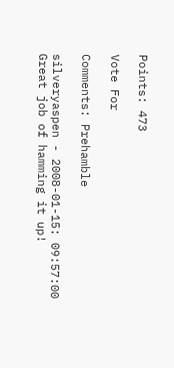Points: 473

Vote For

Comments: Prehamble

silveryaspen - 2008-01-15: 09:57:00
Great job of hamming it up!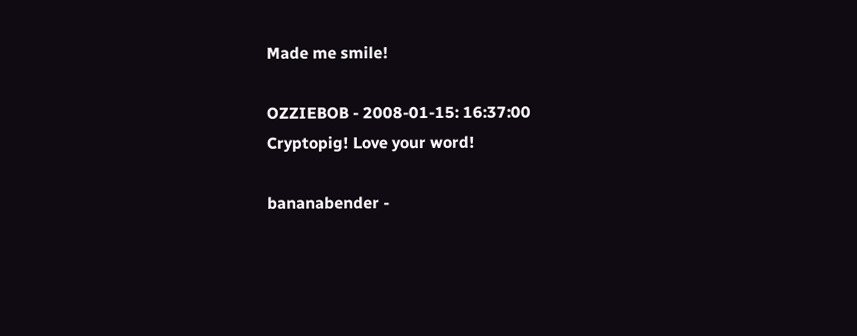Made me smile!

OZZIEBOB - 2008-01-15: 16:37:00
Cryptopig! Love your word!

bananabender -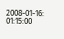2008-01-16: 01:15:00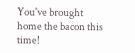You've brought home the bacon this time!